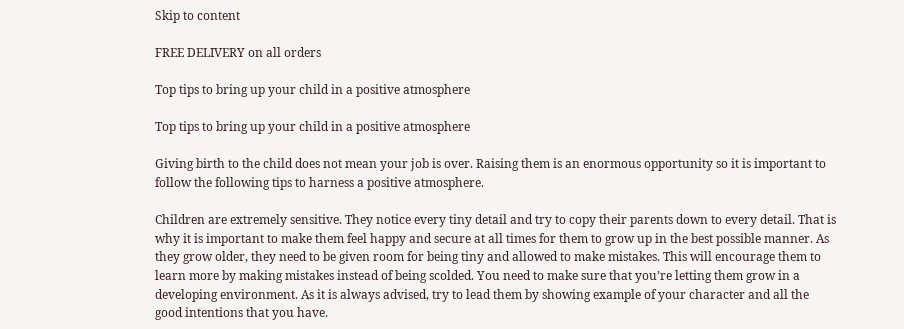Skip to content

FREE DELIVERY on all orders

Top tips to bring up your child in a positive atmosphere

Top tips to bring up your child in a positive atmosphere

Giving birth to the child does not mean your job is over. Raising them is an enormous opportunity so it is important to follow the following tips to harness a positive atmosphere.

Children are extremely sensitive. They notice every tiny detail and try to copy their parents down to every detail. That is why it is important to make them feel happy and secure at all times for them to grow up in the best possible manner. As they grow older, they need to be given room for being tiny and allowed to make mistakes. This will encourage them to learn more by making mistakes instead of being scolded. You need to make sure that you’re letting them grow in a developing environment. As it is always advised, try to lead them by showing example of your character and all the good intentions that you have.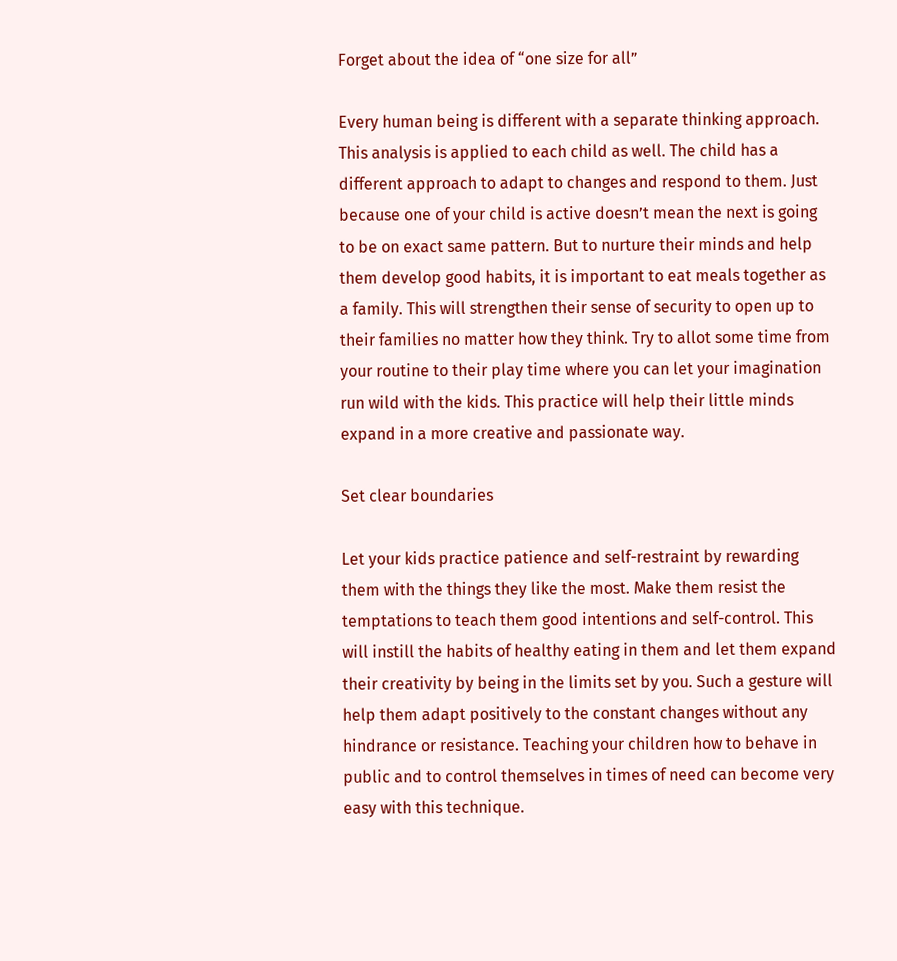Forget about the idea of “one size for all”

Every human being is different with a separate thinking approach. This analysis is applied to each child as well. The child has a different approach to adapt to changes and respond to them. Just because one of your child is active doesn’t mean the next is going to be on exact same pattern. But to nurture their minds and help them develop good habits, it is important to eat meals together as a family. This will strengthen their sense of security to open up to their families no matter how they think. Try to allot some time from your routine to their play time where you can let your imagination run wild with the kids. This practice will help their little minds expand in a more creative and passionate way.

Set clear boundaries

Let your kids practice patience and self-restraint by rewarding them with the things they like the most. Make them resist the temptations to teach them good intentions and self-control. This will instill the habits of healthy eating in them and let them expand their creativity by being in the limits set by you. Such a gesture will help them adapt positively to the constant changes without any hindrance or resistance. Teaching your children how to behave in public and to control themselves in times of need can become very easy with this technique.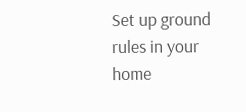Set up ground rules in your home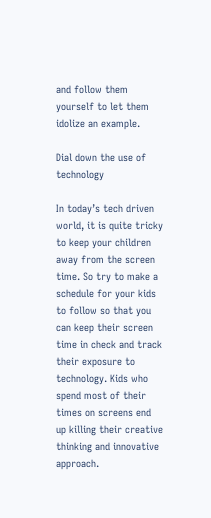and follow them yourself to let them idolize an example.

Dial down the use of technology

In today’s tech driven world, it is quite tricky to keep your children away from the screen time. So try to make a schedule for your kids to follow so that you can keep their screen time in check and track their exposure to technology. Kids who spend most of their times on screens end up killing their creative thinking and innovative approach.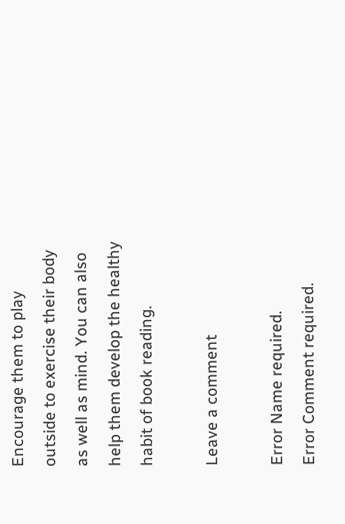Encourage them to play outside to exercise their body as well as mind. You can also help them develop the healthy habit of book reading.

Leave a comment

Error Name required.
Error Comment required.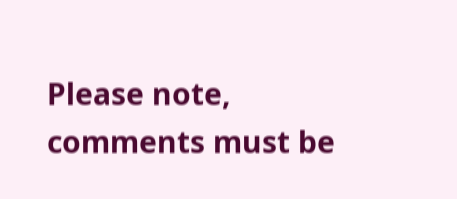Please note, comments must be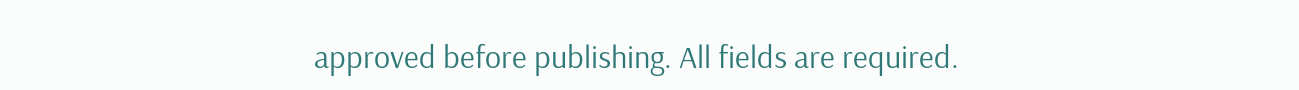approved before publishing. All fields are required.